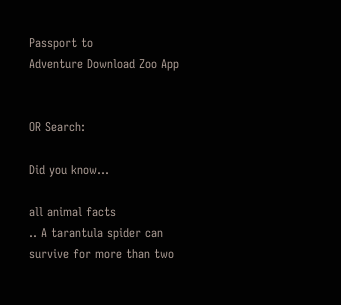Passport to
Adventure Download Zoo App


OR Search:

Did you know...

all animal facts
.. A tarantula spider can survive for more than two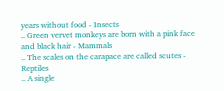years without food - Insects
.. Green vervet monkeys are born with a pink face and black hair - Mammals
.. The scales on the carapace are called scutes - Reptiles
.. A single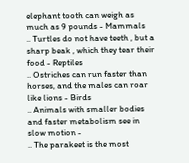elephant tooth can weigh as much as 9 pounds - Mammals
.. Turtles do not have teeth , but a sharp beak , which they tear their food - Reptiles
.. Ostriches can run faster than horses, and the males can roar like lions - Birds
.. Animals with smaller bodies and faster metabolism see in slow motion -
.. The parakeet is the most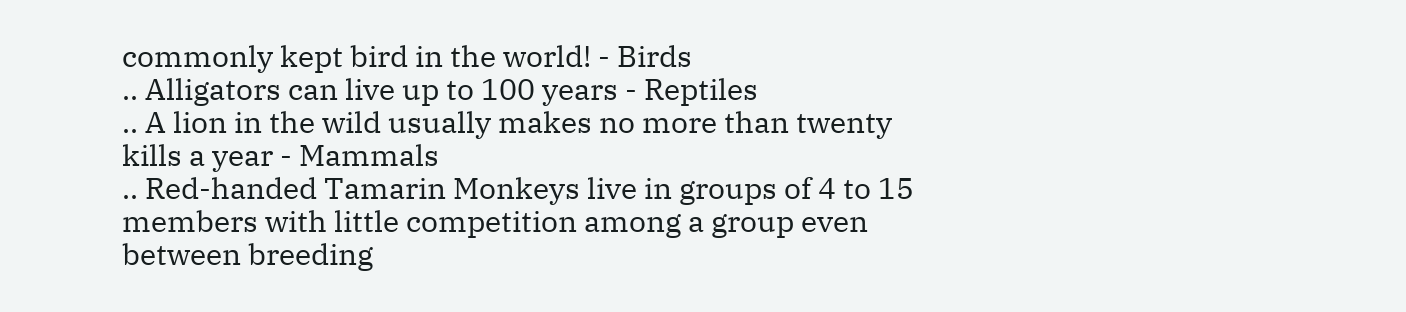commonly kept bird in the world! - Birds
.. Alligators can live up to 100 years - Reptiles
.. A lion in the wild usually makes no more than twenty kills a year - Mammals
.. Red-handed Tamarin Monkeys live in groups of 4 to 15 members with little competition among a group even between breeding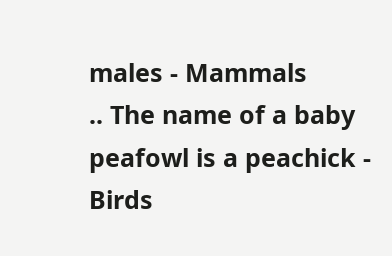males - Mammals
.. The name of a baby peafowl is a peachick - Birds